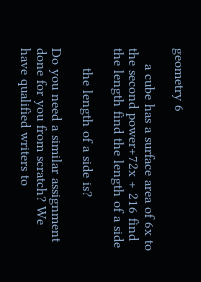geometry 6

    a cube has a surface area of 6x to the second power+72x + 216 find the length find the length of a side

     the length of a side is?

Do you need a similar assignment done for you from scratch? We have qualified writers to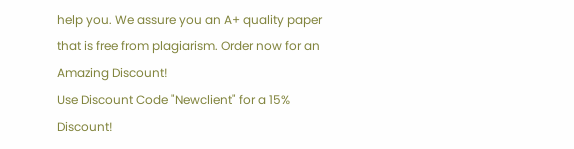help you. We assure you an A+ quality paper that is free from plagiarism. Order now for an Amazing Discount!
Use Discount Code "Newclient" for a 15% Discount!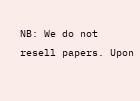NB: We do not resell papers. Upon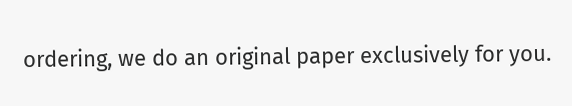ordering, we do an original paper exclusively for you.